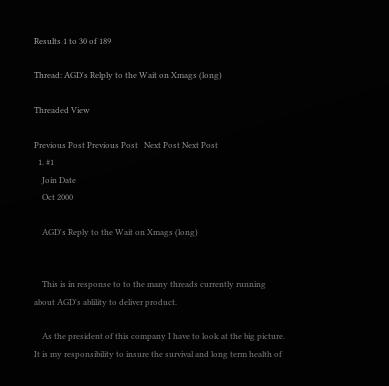Results 1 to 30 of 189

Thread: AGD's Relply to the Wait on Xmags (long)

Threaded View

Previous Post Previous Post   Next Post Next Post
  1. #1
    Join Date
    Oct 2000

    AGD's Reply to the Wait on Xmags (long)


    This is in response to to the many threads currently running about AGD's ablility to deliver product.

    As the president of this company I have to look at the big picture. It is my responsibility to insure the survival and long term health of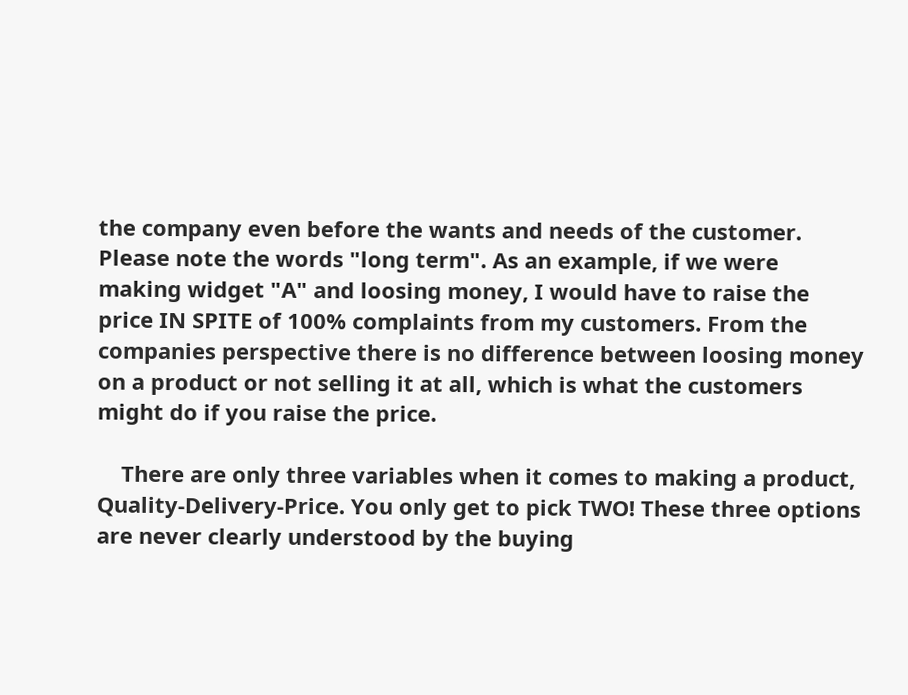the company even before the wants and needs of the customer. Please note the words "long term". As an example, if we were making widget "A" and loosing money, I would have to raise the price IN SPITE of 100% complaints from my customers. From the companies perspective there is no difference between loosing money on a product or not selling it at all, which is what the customers might do if you raise the price.

    There are only three variables when it comes to making a product, Quality-Delivery-Price. You only get to pick TWO! These three options are never clearly understood by the buying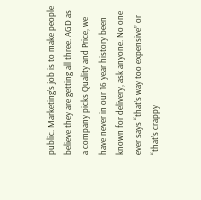public. Marketing’s job is to make people believe they are getting all three. AGD as a company picks Quality and Price, we have never in our 16 year history been known for delivery, ask anyone. No one ever says “that’s way too expensive” or “that’s crappy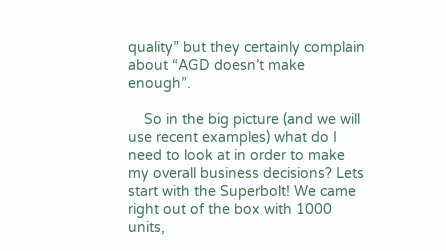quality” but they certainly complain about “AGD doesn’t make enough”.

    So in the big picture (and we will use recent examples) what do I need to look at in order to make my overall business decisions? Lets start with the Superbolt! We came right out of the box with 1000 units,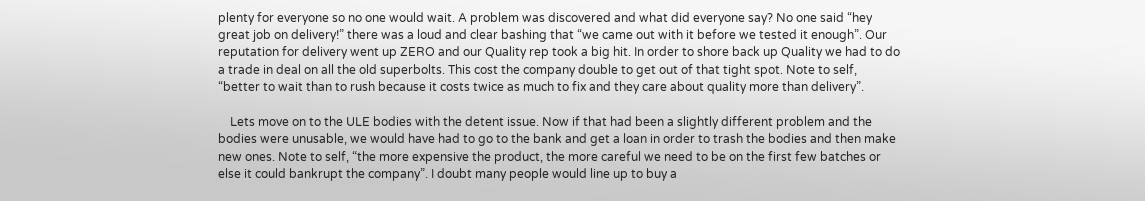plenty for everyone so no one would wait. A problem was discovered and what did everyone say? No one said “hey great job on delivery!” there was a loud and clear bashing that “we came out with it before we tested it enough”. Our reputation for delivery went up ZERO and our Quality rep took a big hit. In order to shore back up Quality we had to do a trade in deal on all the old superbolts. This cost the company double to get out of that tight spot. Note to self, “better to wait than to rush because it costs twice as much to fix and they care about quality more than delivery”.

    Lets move on to the ULE bodies with the detent issue. Now if that had been a slightly different problem and the bodies were unusable, we would have had to go to the bank and get a loan in order to trash the bodies and then make new ones. Note to self, “the more expensive the product, the more careful we need to be on the first few batches or else it could bankrupt the company”. I doubt many people would line up to buy a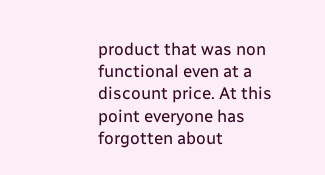product that was non functional even at a discount price. At this point everyone has forgotten about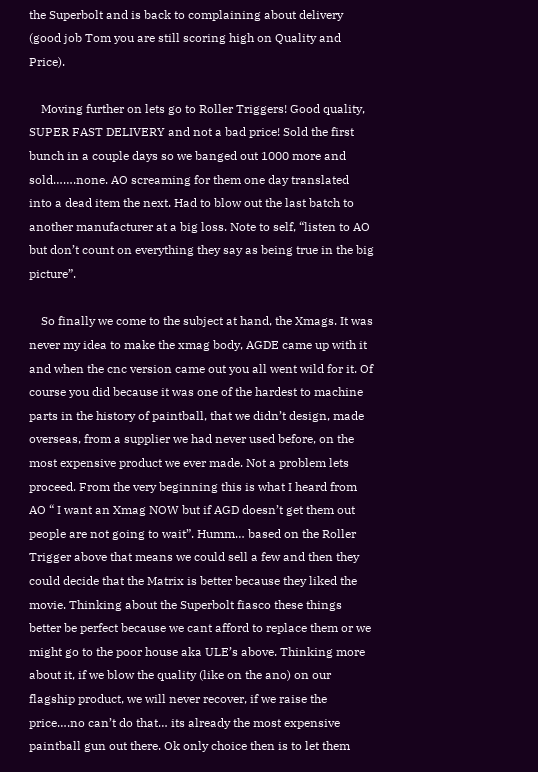the Superbolt and is back to complaining about delivery (good job Tom you are still scoring high on Quality and Price).

    Moving further on lets go to Roller Triggers! Good quality, SUPER FAST DELIVERY and not a bad price! Sold the first bunch in a couple days so we banged out 1000 more and sold…….none. AO screaming for them one day translated into a dead item the next. Had to blow out the last batch to another manufacturer at a big loss. Note to self, “listen to AO but don’t count on everything they say as being true in the big picture”.

    So finally we come to the subject at hand, the Xmags. It was never my idea to make the xmag body, AGDE came up with it and when the cnc version came out you all went wild for it. Of course you did because it was one of the hardest to machine parts in the history of paintball, that we didn’t design, made overseas, from a supplier we had never used before, on the most expensive product we ever made. Not a problem lets proceed. From the very beginning this is what I heard from AO “ I want an Xmag NOW but if AGD doesn’t get them out people are not going to wait”. Humm… based on the Roller Trigger above that means we could sell a few and then they could decide that the Matrix is better because they liked the movie. Thinking about the Superbolt fiasco these things better be perfect because we cant afford to replace them or we might go to the poor house aka ULE’s above. Thinking more about it, if we blow the quality (like on the ano) on our flagship product, we will never recover, if we raise the price….no can’t do that… its already the most expensive paintball gun out there. Ok only choice then is to let them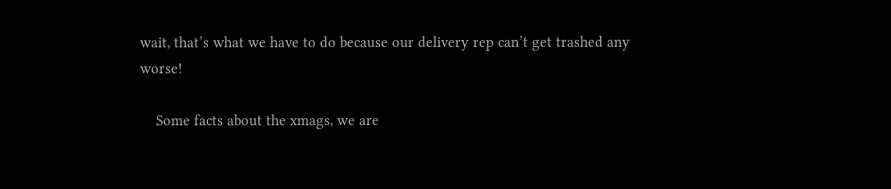wait, that’s what we have to do because our delivery rep can’t get trashed any worse!

    Some facts about the xmags, we are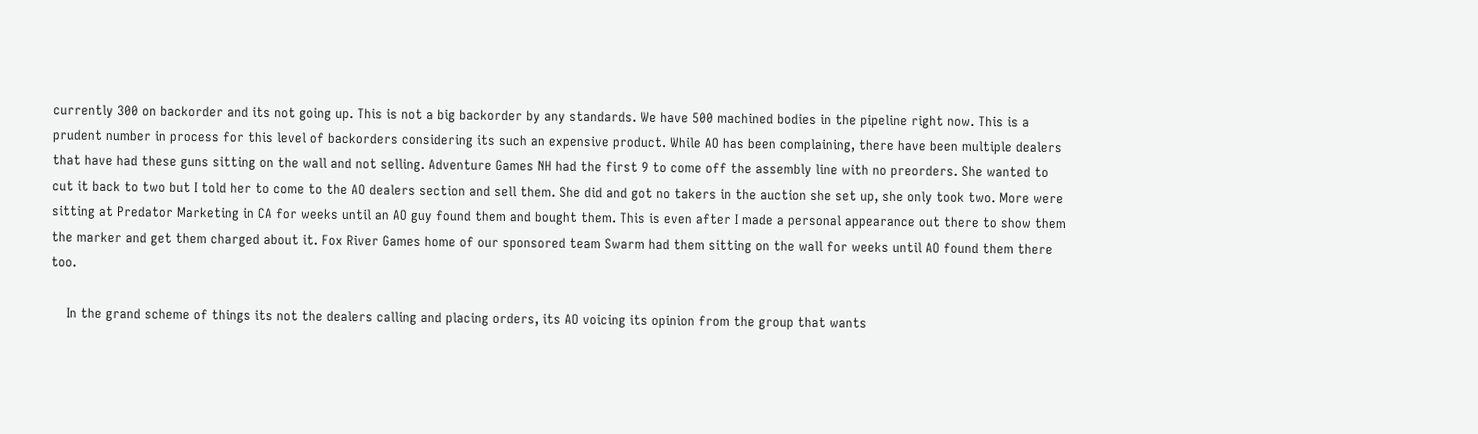currently 300 on backorder and its not going up. This is not a big backorder by any standards. We have 500 machined bodies in the pipeline right now. This is a prudent number in process for this level of backorders considering its such an expensive product. While AO has been complaining, there have been multiple dealers that have had these guns sitting on the wall and not selling. Adventure Games NH had the first 9 to come off the assembly line with no preorders. She wanted to cut it back to two but I told her to come to the AO dealers section and sell them. She did and got no takers in the auction she set up, she only took two. More were sitting at Predator Marketing in CA for weeks until an AO guy found them and bought them. This is even after I made a personal appearance out there to show them the marker and get them charged about it. Fox River Games home of our sponsored team Swarm had them sitting on the wall for weeks until AO found them there too.

    In the grand scheme of things its not the dealers calling and placing orders, its AO voicing its opinion from the group that wants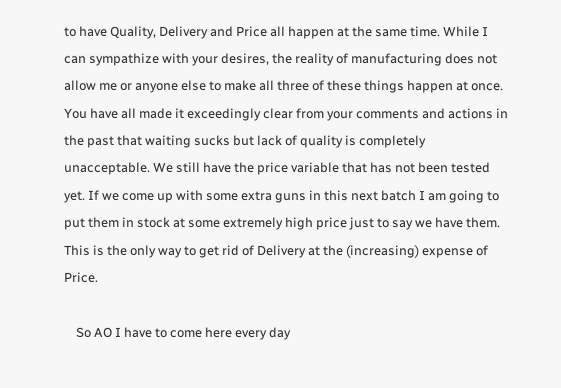to have Quality, Delivery and Price all happen at the same time. While I can sympathize with your desires, the reality of manufacturing does not allow me or anyone else to make all three of these things happen at once. You have all made it exceedingly clear from your comments and actions in the past that waiting sucks but lack of quality is completely unacceptable. We still have the price variable that has not been tested yet. If we come up with some extra guns in this next batch I am going to put them in stock at some extremely high price just to say we have them. This is the only way to get rid of Delivery at the (increasing) expense of Price.

    So AO I have to come here every day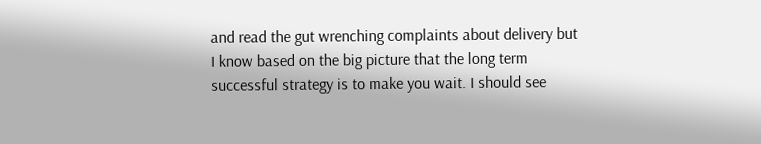and read the gut wrenching complaints about delivery but I know based on the big picture that the long term successful strategy is to make you wait. I should see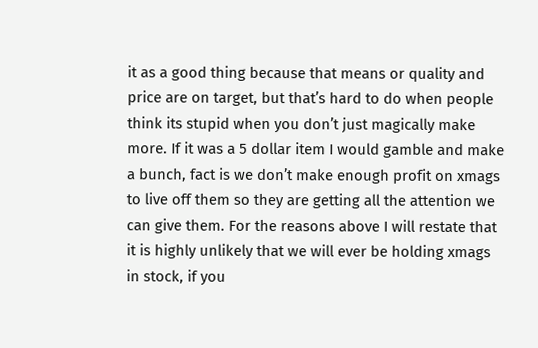it as a good thing because that means or quality and price are on target, but that’s hard to do when people think its stupid when you don’t just magically make more. If it was a 5 dollar item I would gamble and make a bunch, fact is we don’t make enough profit on xmags to live off them so they are getting all the attention we can give them. For the reasons above I will restate that it is highly unlikely that we will ever be holding xmags in stock, if you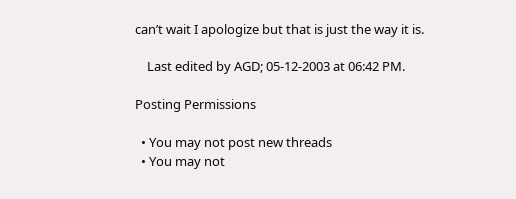can’t wait I apologize but that is just the way it is.

    Last edited by AGD; 05-12-2003 at 06:42 PM.

Posting Permissions

  • You may not post new threads
  • You may not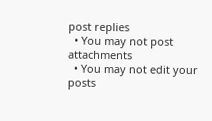post replies
  • You may not post attachments
  • You may not edit your posts